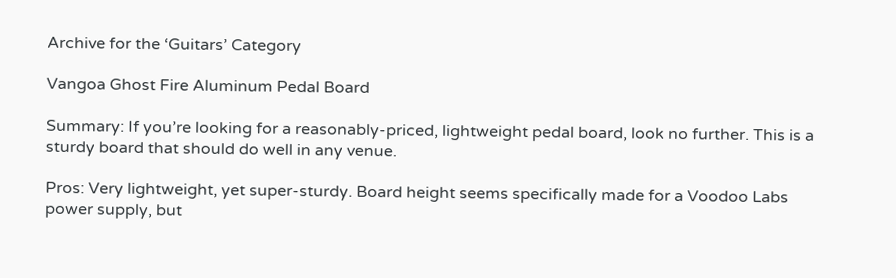Archive for the ‘Guitars’ Category

Vangoa Ghost Fire Aluminum Pedal Board

Summary: If you’re looking for a reasonably-priced, lightweight pedal board, look no further. This is a sturdy board that should do well in any venue.

Pros: Very lightweight, yet super-sturdy. Board height seems specifically made for a Voodoo Labs power supply, but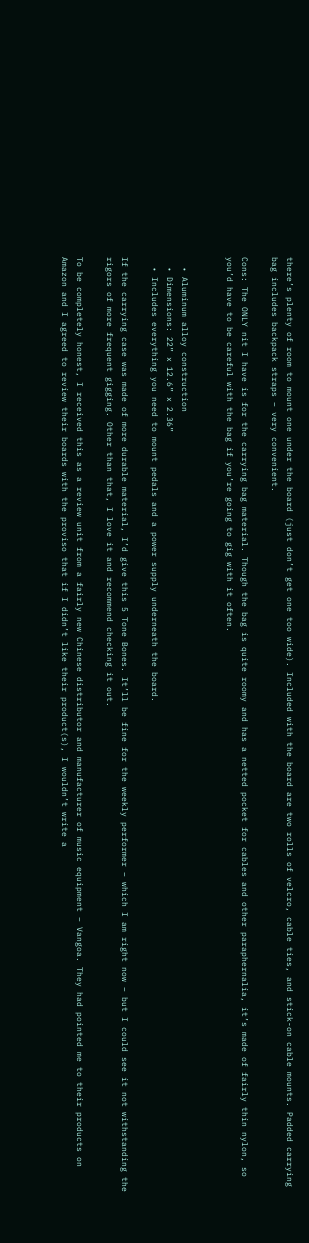there’s plenty of room to mount one under the board (just don’t get one too wide). Included with the board are two rolls of velcro, cable ties, and stick-on cable mounts. Padded carrying bag includes backpack straps – very convenient.

Cons: The ONLY nit I have is for the carrying bag material. Though the bag is quite roomy and has a netted pocket for cables and other paraphernalia, it’s made of fairly thin nylon, so you’d have to be careful with the bag if you’re going to gig with it often.


  • Aluminum alloy construction
  • Dimensions: 22” x 12.6” x 2.36”
  • Includes everything you need to mount pedals and a power supply underneath the board.

If the carrying case was made of more durable material, I’d give this 5 Tone Bones. It’ll be fine for the weekly performer – which I am right now – but I could see it not withstanding the rigors of more frequent gigging. Other than that, I love it and recommend checking it out.

To be completely honest, I received this as a review unit from a fairly new Chinese distributor and manufacturer of music equipment – Vangoa. They had pointed me to their products on Amazon and I agreed to review their boards with the proviso that if I didn’t like their product(s), I wouldn’t write a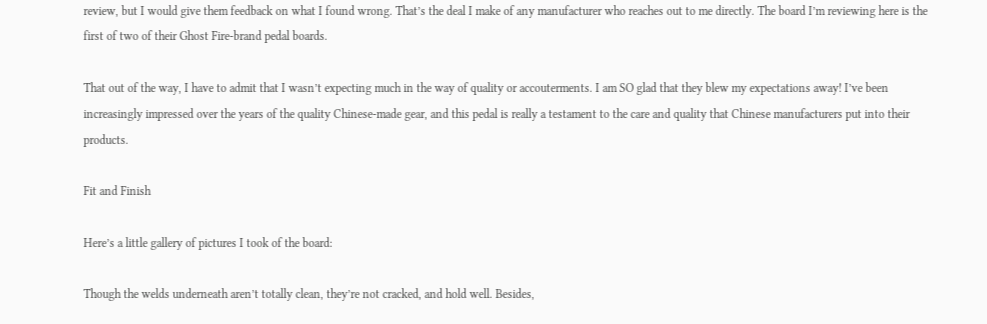review, but I would give them feedback on what I found wrong. That’s the deal I make of any manufacturer who reaches out to me directly. The board I’m reviewing here is the first of two of their Ghost Fire-brand pedal boards.

That out of the way, I have to admit that I wasn’t expecting much in the way of quality or accouterments. I am SO glad that they blew my expectations away! I’ve been increasingly impressed over the years of the quality Chinese-made gear, and this pedal is really a testament to the care and quality that Chinese manufacturers put into their products.

Fit and Finish

Here’s a little gallery of pictures I took of the board:

Though the welds underneath aren’t totally clean, they’re not cracked, and hold well. Besides,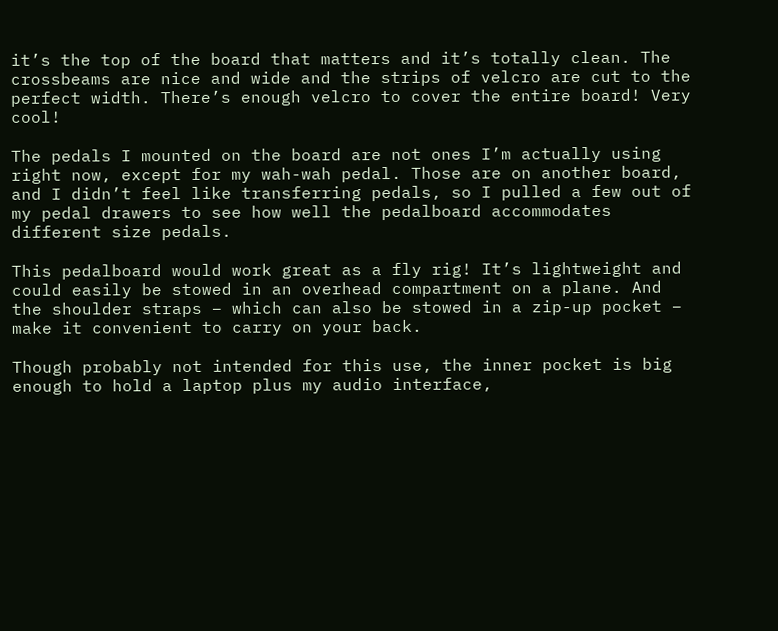it’s the top of the board that matters and it’s totally clean. The crossbeams are nice and wide and the strips of velcro are cut to the perfect width. There’s enough velcro to cover the entire board! Very cool!

The pedals I mounted on the board are not ones I’m actually using right now, except for my wah-wah pedal. Those are on another board, and I didn’t feel like transferring pedals, so I pulled a few out of my pedal drawers to see how well the pedalboard accommodates different size pedals.

This pedalboard would work great as a fly rig! It’s lightweight and could easily be stowed in an overhead compartment on a plane. And the shoulder straps – which can also be stowed in a zip-up pocket – make it convenient to carry on your back.

Though probably not intended for this use, the inner pocket is big enough to hold a laptop plus my audio interface,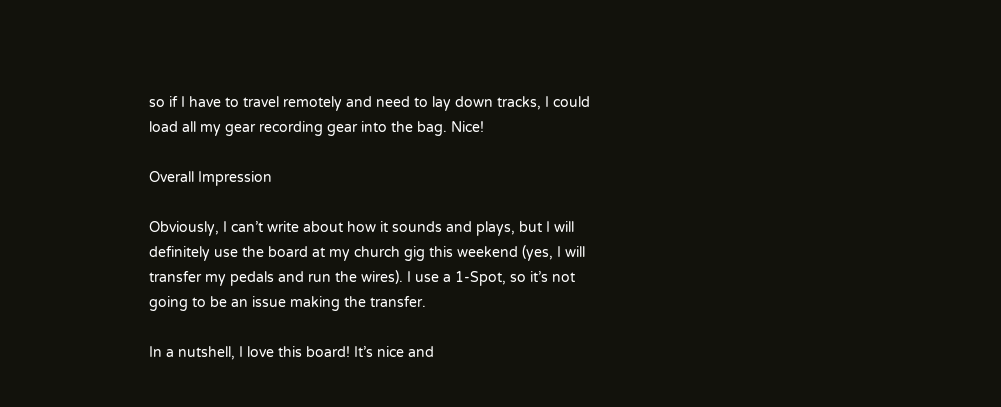so if I have to travel remotely and need to lay down tracks, I could load all my gear recording gear into the bag. Nice!

Overall Impression

Obviously, I can’t write about how it sounds and plays, but I will definitely use the board at my church gig this weekend (yes, I will transfer my pedals and run the wires). I use a 1-Spot, so it’s not going to be an issue making the transfer.

In a nutshell, I love this board! It’s nice and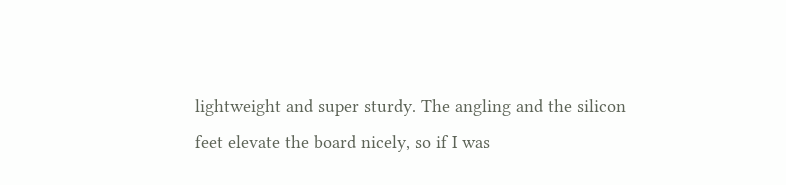lightweight and super sturdy. The angling and the silicon feet elevate the board nicely, so if I was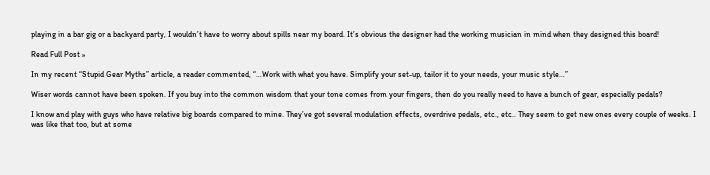playing in a bar gig or a backyard party, I wouldn’t have to worry about spills near my board. It’s obvious the designer had the working musician in mind when they designed this board!

Read Full Post »

In my recent “Stupid Gear Myths” article, a reader commented, “…Work with what you have. Simplify your set-up, tailor it to your needs, your music style…”

Wiser words cannot have been spoken. If you buy into the common wisdom that your tone comes from your fingers, then do you really need to have a bunch of gear, especially pedals?

I know and play with guys who have relative big boards compared to mine. They’ve got several modulation effects, overdrive pedals, etc., etc.. They seem to get new ones every couple of weeks. I was like that too, but at some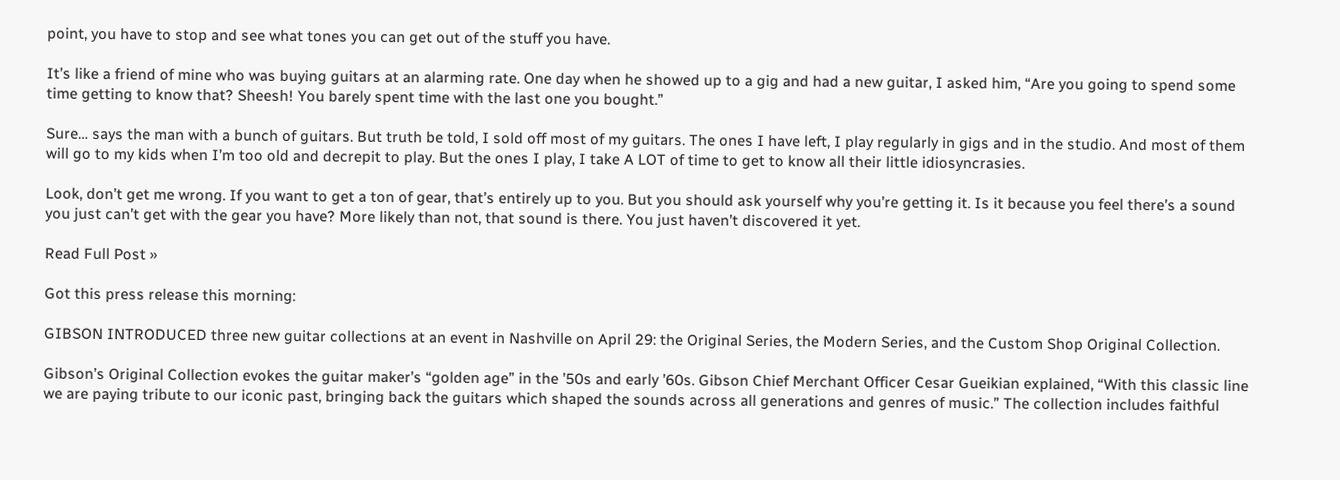point, you have to stop and see what tones you can get out of the stuff you have.

It’s like a friend of mine who was buying guitars at an alarming rate. One day when he showed up to a gig and had a new guitar, I asked him, “Are you going to spend some time getting to know that? Sheesh! You barely spent time with the last one you bought.”

Sure… says the man with a bunch of guitars. But truth be told, I sold off most of my guitars. The ones I have left, I play regularly in gigs and in the studio. And most of them will go to my kids when I’m too old and decrepit to play. But the ones I play, I take A LOT of time to get to know all their little idiosyncrasies.

Look, don’t get me wrong. If you want to get a ton of gear, that’s entirely up to you. But you should ask yourself why you’re getting it. Is it because you feel there’s a sound you just can’t get with the gear you have? More likely than not, that sound is there. You just haven’t discovered it yet.

Read Full Post »

Got this press release this morning:

GIBSON INTRODUCED three new guitar collections at an event in Nashville on April 29: the Original Series, the Modern Series, and the Custom Shop Original Collection.

Gibson’s Original Collection evokes the guitar maker’s “golden age” in the ’50s and early ’60s. Gibson Chief Merchant Officer Cesar Gueikian explained, “With this classic line we are paying tribute to our iconic past, bringing back the guitars which shaped the sounds across all generations and genres of music.” The collection includes faithful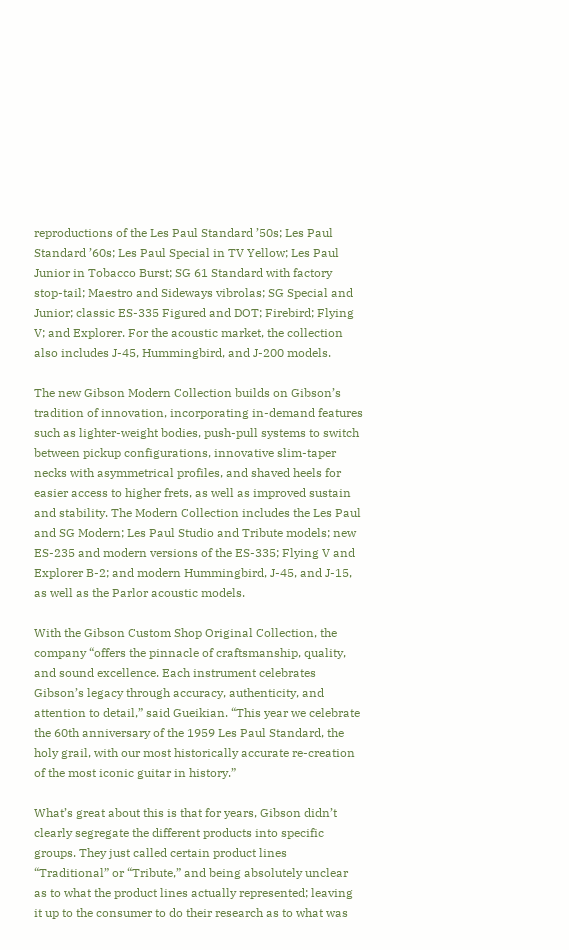reproductions of the Les Paul Standard ’50s; Les Paul Standard ’60s; Les Paul Special in TV Yellow; Les Paul Junior in Tobacco Burst; SG 61 Standard with factory stop-tail; Maestro and Sideways vibrolas; SG Special and Junior; classic ES-335 Figured and DOT; Firebird; Flying V; and Explorer. For the acoustic market, the collection also includes J-45, Hummingbird, and J-200 models.

The new Gibson Modern Collection builds on Gibson’s tradition of innovation, incorporating in-demand features such as lighter-weight bodies, push-pull systems to switch between pickup configurations, innovative slim-taper necks with asymmetrical profiles, and shaved heels for easier access to higher frets, as well as improved sustain and stability. The Modern Collection includes the Les Paul and SG Modern; Les Paul Studio and Tribute models; new ES-235 and modern versions of the ES-335; Flying V and Explorer B-2; and modern Hummingbird, J-45, and J-15, as well as the Parlor acoustic models.

With the Gibson Custom Shop Original Collection, the company “offers the pinnacle of craftsmanship, quality, and sound excellence. Each instrument celebrates Gibson’s legacy through accuracy, authenticity, and attention to detail,” said Gueikian. “This year we celebrate the 60th anniversary of the 1959 Les Paul Standard, the holy grail, with our most historically accurate re-creation of the most iconic guitar in history.”

What’s great about this is that for years, Gibson didn’t clearly segregate the different products into specific groups. They just called certain product lines “Traditional” or “Tribute,” and being absolutely unclear as to what the product lines actually represented; leaving it up to the consumer to do their research as to what was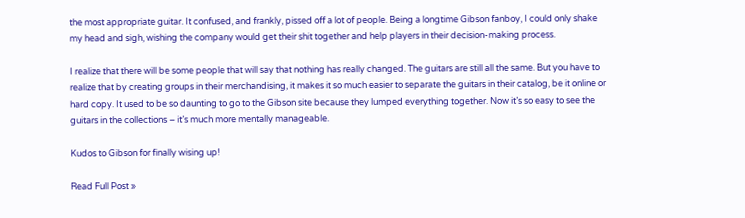the most appropriate guitar. It confused, and frankly, pissed off a lot of people. Being a longtime Gibson fanboy, I could only shake my head and sigh, wishing the company would get their shit together and help players in their decision-making process.

I realize that there will be some people that will say that nothing has really changed. The guitars are still all the same. But you have to realize that by creating groups in their merchandising, it makes it so much easier to separate the guitars in their catalog, be it online or hard copy. It used to be so daunting to go to the Gibson site because they lumped everything together. Now it’s so easy to see the guitars in the collections – it’s much more mentally manageable.

Kudos to Gibson for finally wising up!

Read Full Post »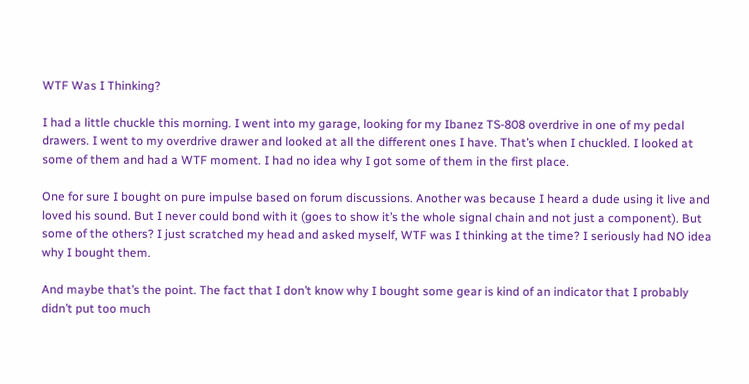WTF Was I Thinking?

I had a little chuckle this morning. I went into my garage, looking for my Ibanez TS-808 overdrive in one of my pedal drawers. I went to my overdrive drawer and looked at all the different ones I have. That’s when I chuckled. I looked at some of them and had a WTF moment. I had no idea why I got some of them in the first place.

One for sure I bought on pure impulse based on forum discussions. Another was because I heard a dude using it live and loved his sound. But I never could bond with it (goes to show it’s the whole signal chain and not just a component). But some of the others? I just scratched my head and asked myself, WTF was I thinking at the time? I seriously had NO idea why I bought them.

And maybe that’s the point. The fact that I don’t know why I bought some gear is kind of an indicator that I probably didn’t put too much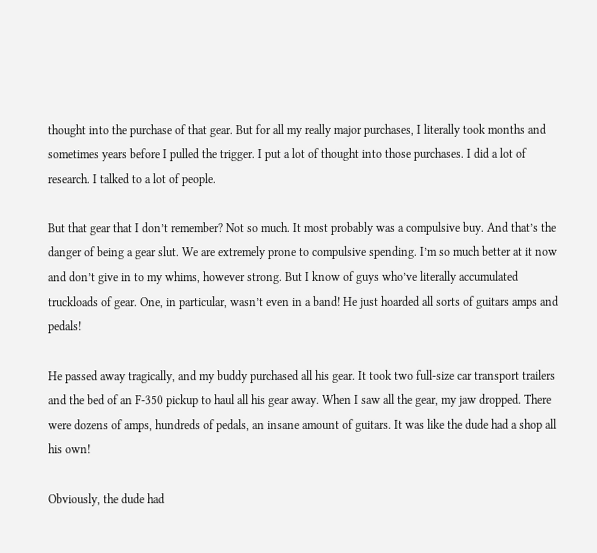thought into the purchase of that gear. But for all my really major purchases, I literally took months and sometimes years before I pulled the trigger. I put a lot of thought into those purchases. I did a lot of research. I talked to a lot of people.

But that gear that I don’t remember? Not so much. It most probably was a compulsive buy. And that’s the danger of being a gear slut. We are extremely prone to compulsive spending. I’m so much better at it now and don’t give in to my whims, however strong. But I know of guys who’ve literally accumulated truckloads of gear. One, in particular, wasn’t even in a band! He just hoarded all sorts of guitars amps and pedals!

He passed away tragically, and my buddy purchased all his gear. It took two full-size car transport trailers and the bed of an F-350 pickup to haul all his gear away. When I saw all the gear, my jaw dropped. There were dozens of amps, hundreds of pedals, an insane amount of guitars. It was like the dude had a shop all his own!

Obviously, the dude had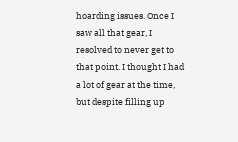hoarding issues. Once I saw all that gear, I resolved to never get to that point. I thought I had a lot of gear at the time, but despite filling up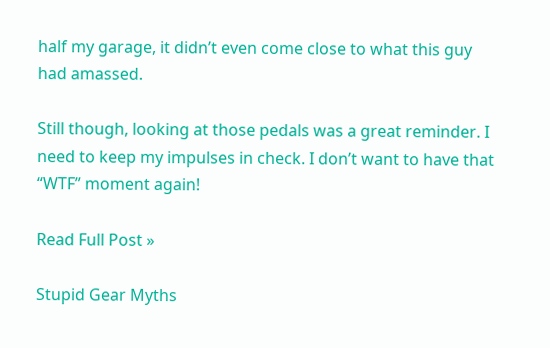half my garage, it didn’t even come close to what this guy had amassed.

Still though, looking at those pedals was a great reminder. I need to keep my impulses in check. I don’t want to have that “WTF” moment again!

Read Full Post »

Stupid Gear Myths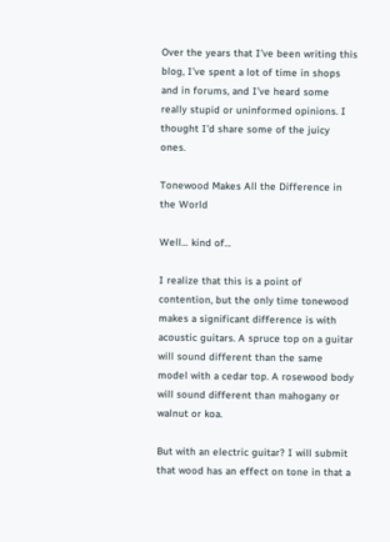Over the years that I’ve been writing this blog, I’ve spent a lot of time in shops and in forums, and I’ve heard some really stupid or uninformed opinions. I thought I’d share some of the juicy ones.

Tonewood Makes All the Difference in the World

Well… kind of…

I realize that this is a point of contention, but the only time tonewood makes a significant difference is with acoustic guitars. A spruce top on a guitar will sound different than the same model with a cedar top. A rosewood body will sound different than mahogany or walnut or koa.

But with an electric guitar? I will submit that wood has an effect on tone in that a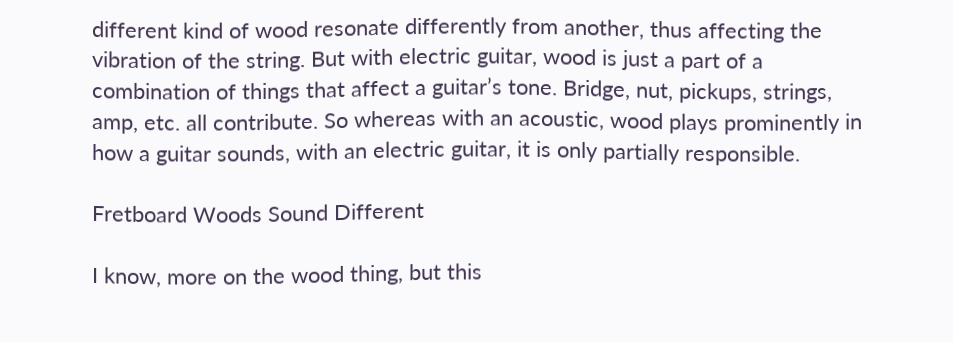different kind of wood resonate differently from another, thus affecting the vibration of the string. But with electric guitar, wood is just a part of a combination of things that affect a guitar’s tone. Bridge, nut, pickups, strings, amp, etc. all contribute. So whereas with an acoustic, wood plays prominently in how a guitar sounds, with an electric guitar, it is only partially responsible.

Fretboard Woods Sound Different

I know, more on the wood thing, but this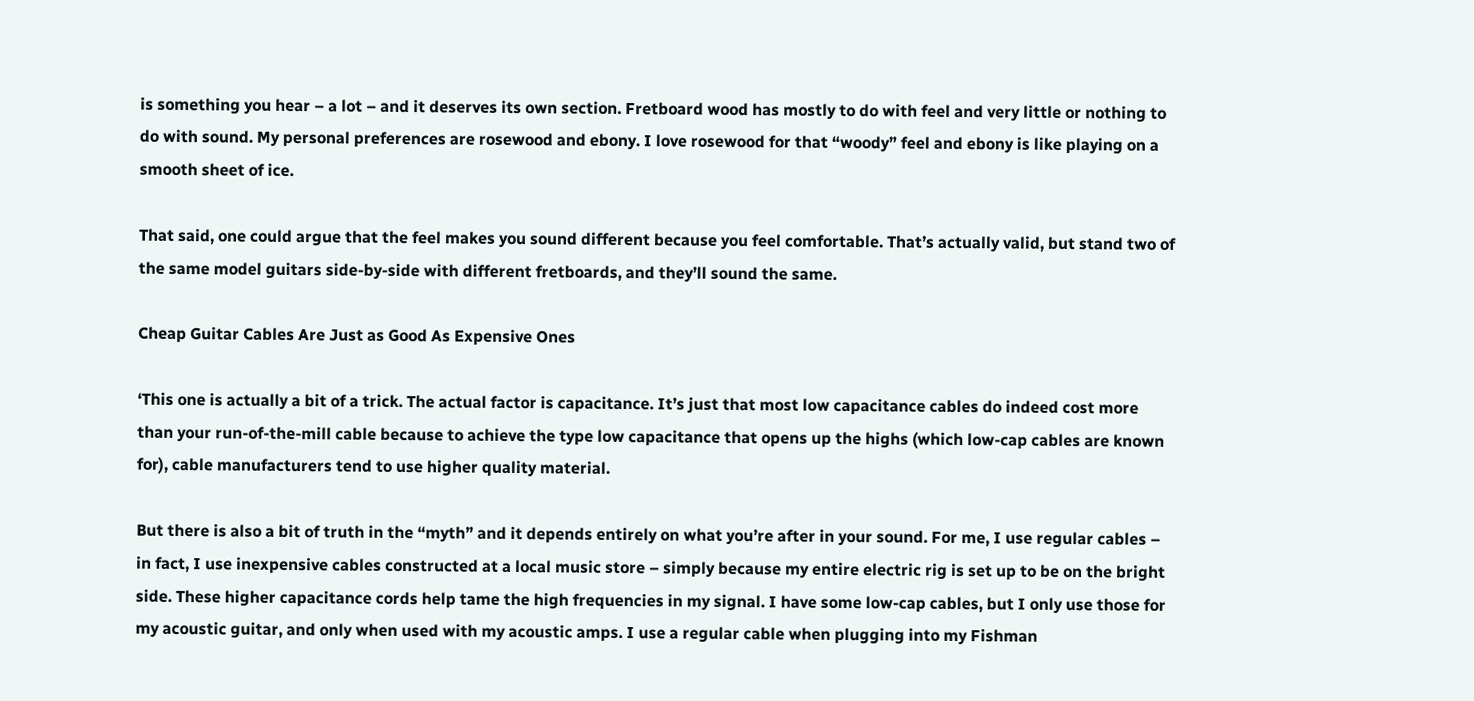is something you hear – a lot – and it deserves its own section. Fretboard wood has mostly to do with feel and very little or nothing to do with sound. My personal preferences are rosewood and ebony. I love rosewood for that “woody” feel and ebony is like playing on a smooth sheet of ice.

That said, one could argue that the feel makes you sound different because you feel comfortable. That’s actually valid, but stand two of the same model guitars side-by-side with different fretboards, and they’ll sound the same.

Cheap Guitar Cables Are Just as Good As Expensive Ones

‘This one is actually a bit of a trick. The actual factor is capacitance. It’s just that most low capacitance cables do indeed cost more than your run-of-the-mill cable because to achieve the type low capacitance that opens up the highs (which low-cap cables are known for), cable manufacturers tend to use higher quality material.

But there is also a bit of truth in the “myth” and it depends entirely on what you’re after in your sound. For me, I use regular cables – in fact, I use inexpensive cables constructed at a local music store – simply because my entire electric rig is set up to be on the bright side. These higher capacitance cords help tame the high frequencies in my signal. I have some low-cap cables, but I only use those for my acoustic guitar, and only when used with my acoustic amps. I use a regular cable when plugging into my Fishman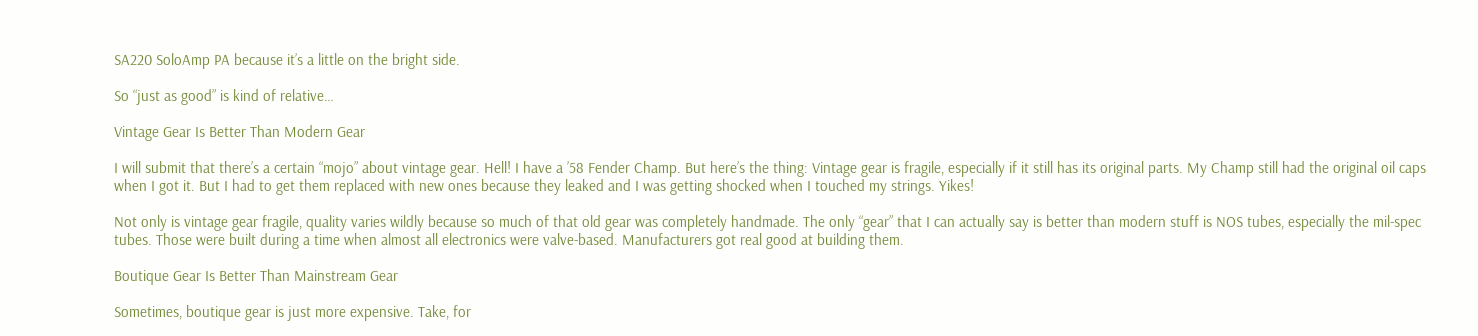SA220 SoloAmp PA because it’s a little on the bright side.

So “just as good” is kind of relative…

Vintage Gear Is Better Than Modern Gear

I will submit that there’s a certain “mojo” about vintage gear. Hell! I have a ’58 Fender Champ. But here’s the thing: Vintage gear is fragile, especially if it still has its original parts. My Champ still had the original oil caps when I got it. But I had to get them replaced with new ones because they leaked and I was getting shocked when I touched my strings. Yikes!

Not only is vintage gear fragile, quality varies wildly because so much of that old gear was completely handmade. The only “gear” that I can actually say is better than modern stuff is NOS tubes, especially the mil-spec tubes. Those were built during a time when almost all electronics were valve-based. Manufacturers got real good at building them.

Boutique Gear Is Better Than Mainstream Gear

Sometimes, boutique gear is just more expensive. Take, for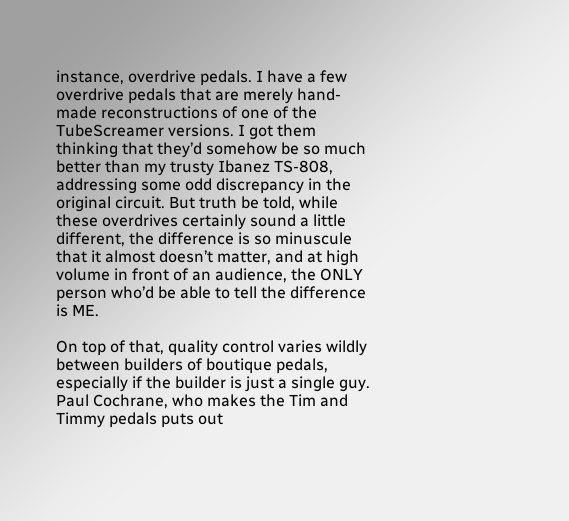instance, overdrive pedals. I have a few overdrive pedals that are merely hand-made reconstructions of one of the TubeScreamer versions. I got them thinking that they’d somehow be so much better than my trusty Ibanez TS-808, addressing some odd discrepancy in the original circuit. But truth be told, while these overdrives certainly sound a little different, the difference is so minuscule that it almost doesn’t matter, and at high volume in front of an audience, the ONLY person who’d be able to tell the difference is ME.

On top of that, quality control varies wildly between builders of boutique pedals, especially if the builder is just a single guy. Paul Cochrane, who makes the Tim and Timmy pedals puts out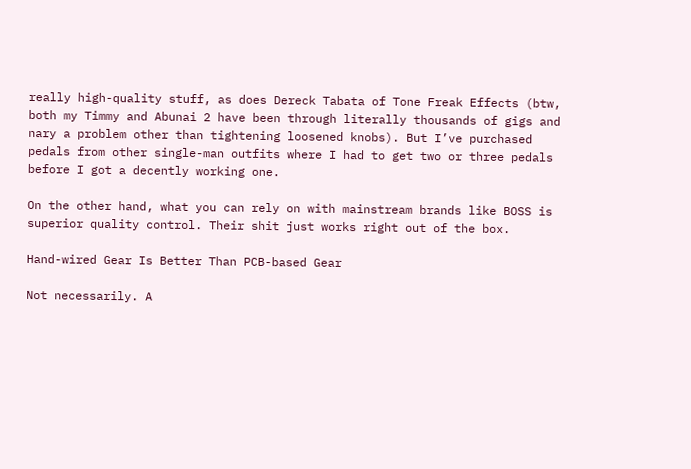really high-quality stuff, as does Dereck Tabata of Tone Freak Effects (btw, both my Timmy and Abunai 2 have been through literally thousands of gigs and nary a problem other than tightening loosened knobs). But I’ve purchased pedals from other single-man outfits where I had to get two or three pedals before I got a decently working one.

On the other hand, what you can rely on with mainstream brands like BOSS is superior quality control. Their shit just works right out of the box.

Hand-wired Gear Is Better Than PCB-based Gear

Not necessarily. A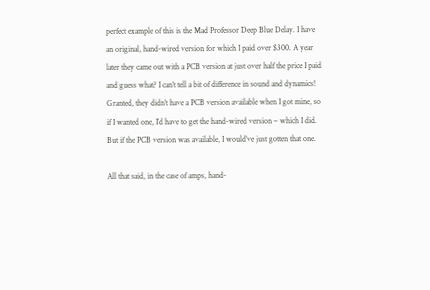perfect example of this is the Mad Professor Deep Blue Delay. I have an original, hand-wired version for which I paid over $300. A year later they came out with a PCB version at just over half the price I paid and guess what? I can’t tell a bit of difference in sound and dynamics! Granted, they didn’t have a PCB version available when I got mine, so if I wanted one, I’d have to get the hand-wired version – which I did. But if the PCB version was available, I would’ve just gotten that one.

All that said, in the case of amps, hand-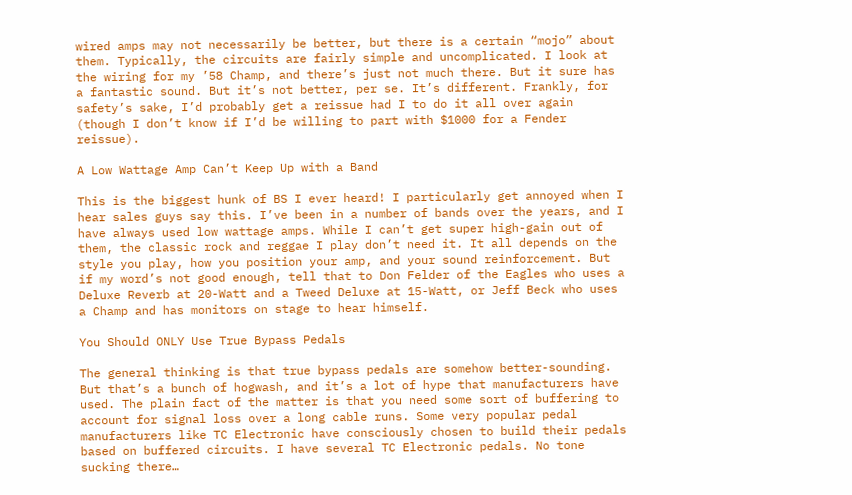wired amps may not necessarily be better, but there is a certain “mojo” about them. Typically, the circuits are fairly simple and uncomplicated. I look at the wiring for my ’58 Champ, and there’s just not much there. But it sure has a fantastic sound. But it’s not better, per se. It’s different. Frankly, for safety’s sake, I’d probably get a reissue had I to do it all over again (though I don’t know if I’d be willing to part with $1000 for a Fender reissue).

A Low Wattage Amp Can’t Keep Up with a Band

This is the biggest hunk of BS I ever heard! I particularly get annoyed when I hear sales guys say this. I’ve been in a number of bands over the years, and I have always used low wattage amps. While I can’t get super high-gain out of them, the classic rock and reggae I play don’t need it. It all depends on the style you play, how you position your amp, and your sound reinforcement. But if my word’s not good enough, tell that to Don Felder of the Eagles who uses a Deluxe Reverb at 20-Watt and a Tweed Deluxe at 15-Watt, or Jeff Beck who uses a Champ and has monitors on stage to hear himself.

You Should ONLY Use True Bypass Pedals

The general thinking is that true bypass pedals are somehow better-sounding. But that’s a bunch of hogwash, and it’s a lot of hype that manufacturers have used. The plain fact of the matter is that you need some sort of buffering to account for signal loss over a long cable runs. Some very popular pedal manufacturers like TC Electronic have consciously chosen to build their pedals based on buffered circuits. I have several TC Electronic pedals. No tone sucking there…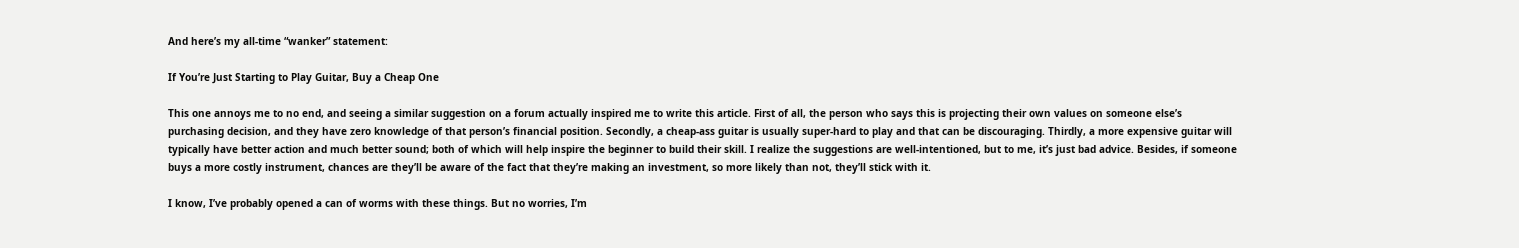And here’s my all-time “wanker” statement:

If You’re Just Starting to Play Guitar, Buy a Cheap One

This one annoys me to no end, and seeing a similar suggestion on a forum actually inspired me to write this article. First of all, the person who says this is projecting their own values on someone else’s purchasing decision, and they have zero knowledge of that person’s financial position. Secondly, a cheap-ass guitar is usually super-hard to play and that can be discouraging. Thirdly, a more expensive guitar will typically have better action and much better sound; both of which will help inspire the beginner to build their skill. I realize the suggestions are well-intentioned, but to me, it’s just bad advice. Besides, if someone buys a more costly instrument, chances are they’ll be aware of the fact that they’re making an investment, so more likely than not, they’ll stick with it.

I know, I’ve probably opened a can of worms with these things. But no worries, I’m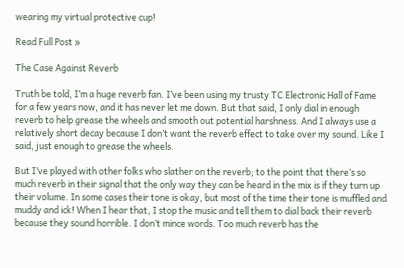wearing my virtual protective cup!

Read Full Post »

The Case Against Reverb

Truth be told, I’m a huge reverb fan. I’ve been using my trusty TC Electronic Hall of Fame for a few years now, and it has never let me down. But that said, I only dial in enough reverb to help grease the wheels and smooth out potential harshness. And I always use a relatively short decay because I don’t want the reverb effect to take over my sound. Like I said, just enough to grease the wheels.

But I’ve played with other folks who slather on the reverb; to the point that there’s so much reverb in their signal that the only way they can be heard in the mix is if they turn up their volume. In some cases their tone is okay, but most of the time their tone is muffled and muddy and ick! When I hear that, I stop the music and tell them to dial back their reverb because they sound horrible. I don’t mince words. Too much reverb has the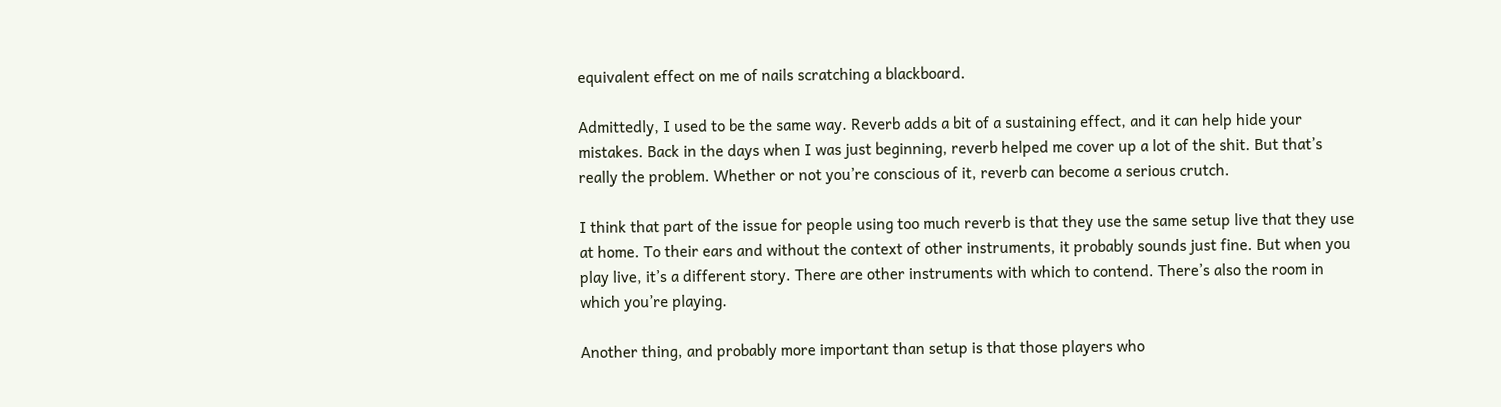equivalent effect on me of nails scratching a blackboard.

Admittedly, I used to be the same way. Reverb adds a bit of a sustaining effect, and it can help hide your mistakes. Back in the days when I was just beginning, reverb helped me cover up a lot of the shit. But that’s really the problem. Whether or not you’re conscious of it, reverb can become a serious crutch.

I think that part of the issue for people using too much reverb is that they use the same setup live that they use at home. To their ears and without the context of other instruments, it probably sounds just fine. But when you play live, it’s a different story. There are other instruments with which to contend. There’s also the room in which you’re playing.

Another thing, and probably more important than setup is that those players who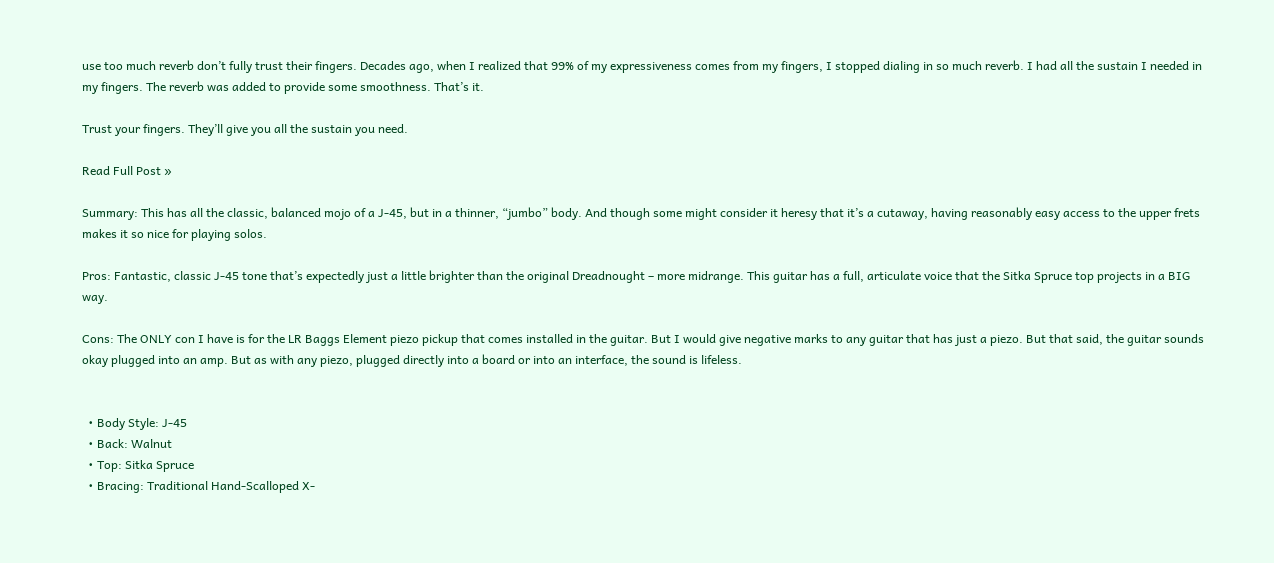use too much reverb don’t fully trust their fingers. Decades ago, when I realized that 99% of my expressiveness comes from my fingers, I stopped dialing in so much reverb. I had all the sustain I needed in my fingers. The reverb was added to provide some smoothness. That’s it.

Trust your fingers. They’ll give you all the sustain you need.

Read Full Post »

Summary: This has all the classic, balanced mojo of a J-45, but in a thinner, “jumbo” body. And though some might consider it heresy that it’s a cutaway, having reasonably easy access to the upper frets makes it so nice for playing solos.

Pros: Fantastic, classic J-45 tone that’s expectedly just a little brighter than the original Dreadnought – more midrange. This guitar has a full, articulate voice that the Sitka Spruce top projects in a BIG way.

Cons: The ONLY con I have is for the LR Baggs Element piezo pickup that comes installed in the guitar. But I would give negative marks to any guitar that has just a piezo. But that said, the guitar sounds okay plugged into an amp. But as with any piezo, plugged directly into a board or into an interface, the sound is lifeless.


  • Body Style: J-45
  • Back: Walnut
  • Top: Sitka Spruce
  • Bracing: Traditional Hand-Scalloped X-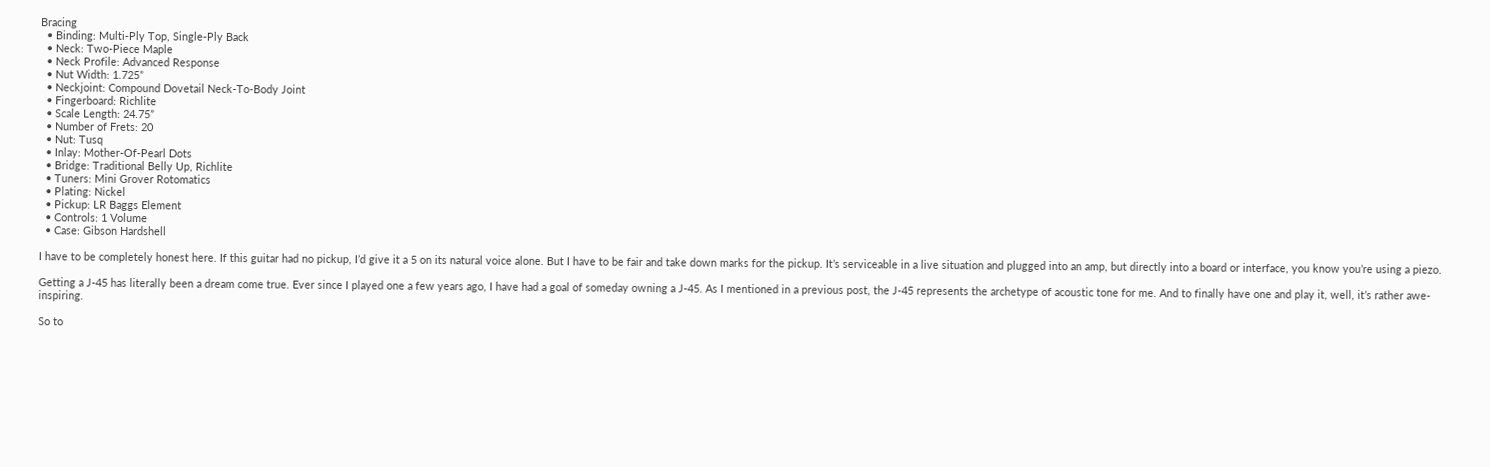Bracing
  • Binding: Multi-Ply Top, Single-Ply Back
  • Neck: Two-Piece Maple
  • Neck Profile: Advanced Response
  • Nut Width: 1.725”
  • Neckjoint: Compound Dovetail Neck-To-Body Joint
  • Fingerboard: Richlite
  • Scale Length: 24.75”
  • Number of Frets: 20
  • Nut: Tusq
  • Inlay: Mother-Of-Pearl Dots
  • Bridge: Traditional Belly Up, Richlite
  • Tuners: Mini Grover Rotomatics
  • Plating: Nickel
  • Pickup: LR Baggs Element
  • Controls: 1 Volume
  • Case: Gibson Hardshell

I have to be completely honest here. If this guitar had no pickup, I’d give it a 5 on its natural voice alone. But I have to be fair and take down marks for the pickup. It’s serviceable in a live situation and plugged into an amp, but directly into a board or interface, you know you’re using a piezo.

Getting a J-45 has literally been a dream come true. Ever since I played one a few years ago, I have had a goal of someday owning a J-45. As I mentioned in a previous post, the J-45 represents the archetype of acoustic tone for me. And to finally have one and play it, well, it’s rather awe-inspiring.

So to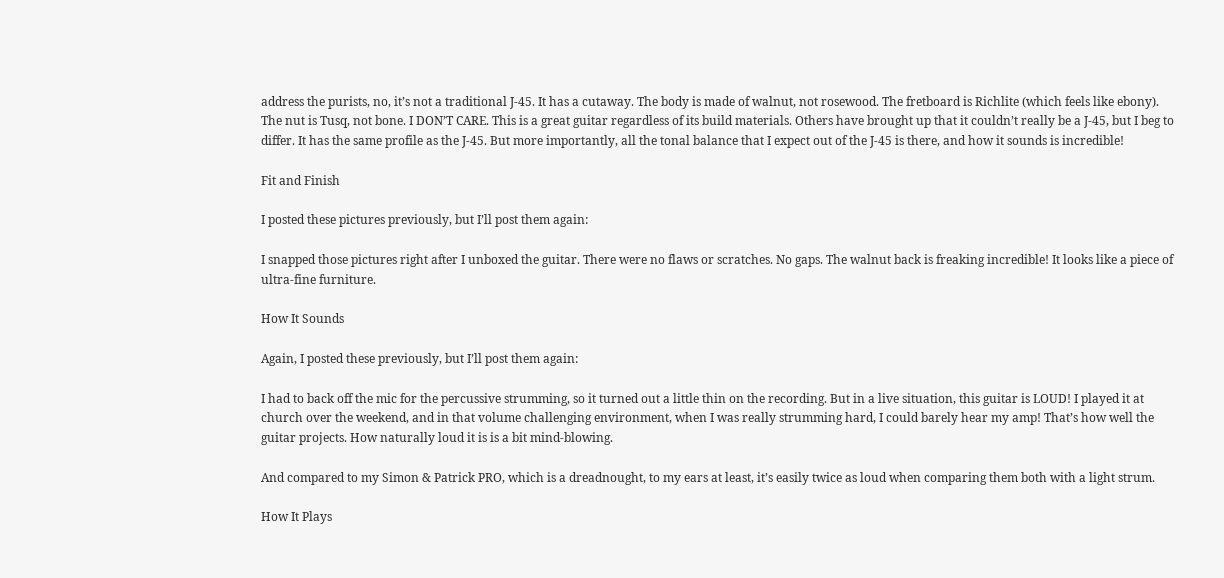address the purists, no, it’s not a traditional J-45. It has a cutaway. The body is made of walnut, not rosewood. The fretboard is Richlite (which feels like ebony). The nut is Tusq, not bone. I DON’T CARE. This is a great guitar regardless of its build materials. Others have brought up that it couldn’t really be a J-45, but I beg to differ. It has the same profile as the J-45. But more importantly, all the tonal balance that I expect out of the J-45 is there, and how it sounds is incredible!

Fit and Finish

I posted these pictures previously, but I’ll post them again:

I snapped those pictures right after I unboxed the guitar. There were no flaws or scratches. No gaps. The walnut back is freaking incredible! It looks like a piece of ultra-fine furniture.

How It Sounds

Again, I posted these previously, but I’ll post them again:

I had to back off the mic for the percussive strumming, so it turned out a little thin on the recording. But in a live situation, this guitar is LOUD! I played it at church over the weekend, and in that volume challenging environment, when I was really strumming hard, I could barely hear my amp! That’s how well the guitar projects. How naturally loud it is is a bit mind-blowing.

And compared to my Simon & Patrick PRO, which is a dreadnought, to my ears at least, it’s easily twice as loud when comparing them both with a light strum.

How It Plays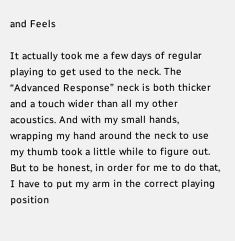and Feels

It actually took me a few days of regular playing to get used to the neck. The “Advanced Response” neck is both thicker and a touch wider than all my other acoustics. And with my small hands, wrapping my hand around the neck to use my thumb took a little while to figure out. But to be honest, in order for me to do that, I have to put my arm in the correct playing position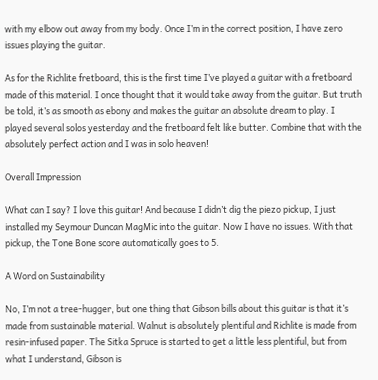with my elbow out away from my body. Once I’m in the correct position, I have zero issues playing the guitar.

As for the Richlite fretboard, this is the first time I’ve played a guitar with a fretboard made of this material. I once thought that it would take away from the guitar. But truth be told, it’s as smooth as ebony and makes the guitar an absolute dream to play. I played several solos yesterday and the fretboard felt like butter. Combine that with the absolutely perfect action and I was in solo heaven!

Overall Impression

What can I say? I love this guitar! And because I didn’t dig the piezo pickup, I just installed my Seymour Duncan MagMic into the guitar. Now I have no issues. With that pickup, the Tone Bone score automatically goes to 5.

A Word on Sustainability

No, I’m not a tree-hugger, but one thing that Gibson bills about this guitar is that it’s made from sustainable material. Walnut is absolutely plentiful and Richlite is made from resin-infused paper. The Sitka Spruce is started to get a little less plentiful, but from what I understand, Gibson is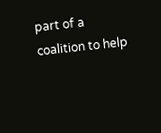part of a coalition to help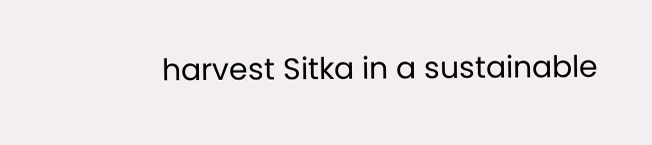harvest Sitka in a sustainable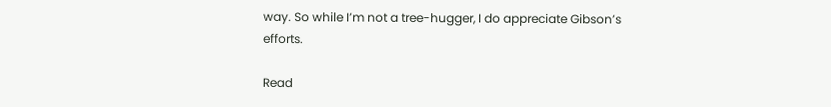way. So while I’m not a tree-hugger, I do appreciate Gibson’s efforts.

Read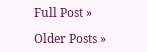Full Post »

Older Posts »